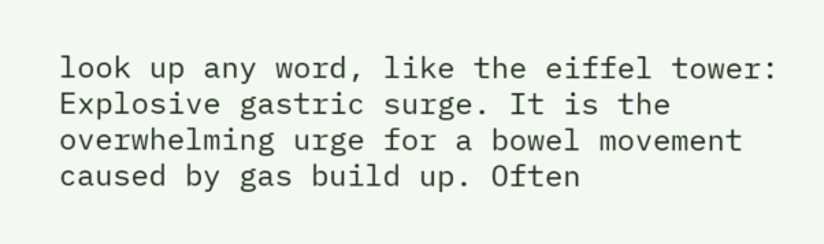look up any word, like the eiffel tower:
Explosive gastric surge. It is the overwhelming urge for a bowel movement caused by gas build up. Often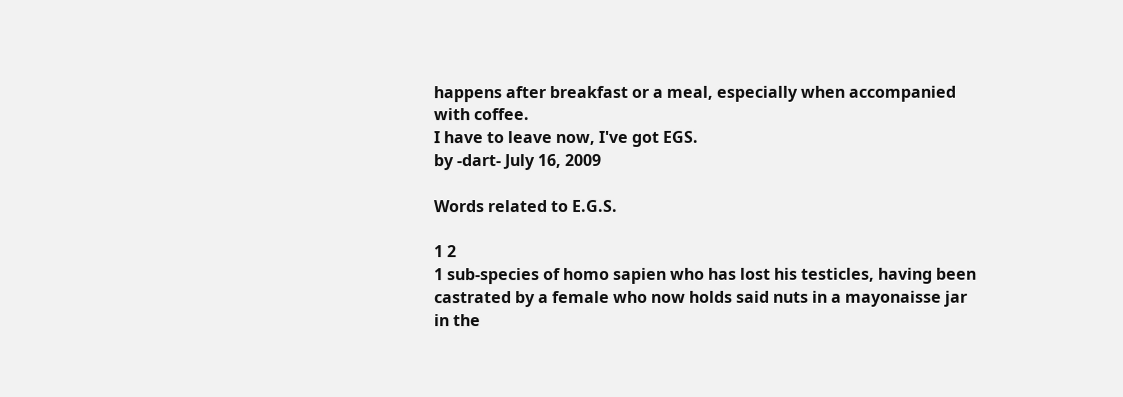happens after breakfast or a meal, especially when accompanied with coffee.
I have to leave now, I've got EGS.
by -dart- July 16, 2009

Words related to E.G.S.

1 2
1 sub-species of homo sapien who has lost his testicles, having been castrated by a female who now holds said nuts in a mayonaisse jar in the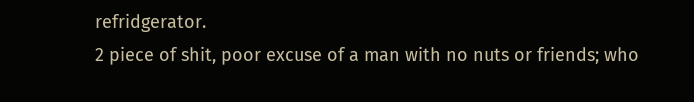refridgerator.
2 piece of shit, poor excuse of a man with no nuts or friends; who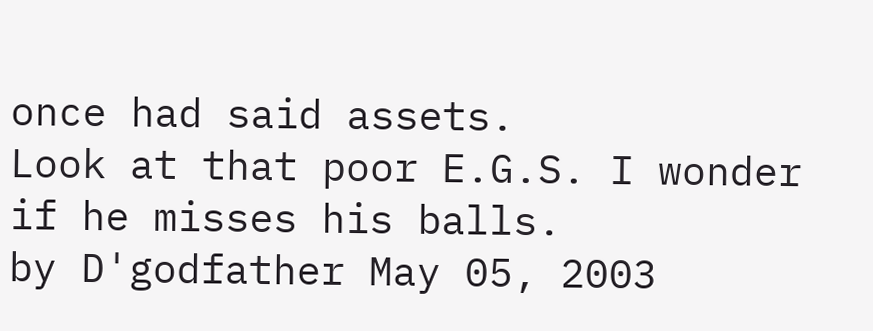once had said assets.
Look at that poor E.G.S. I wonder if he misses his balls.
by D'godfather May 05, 2003